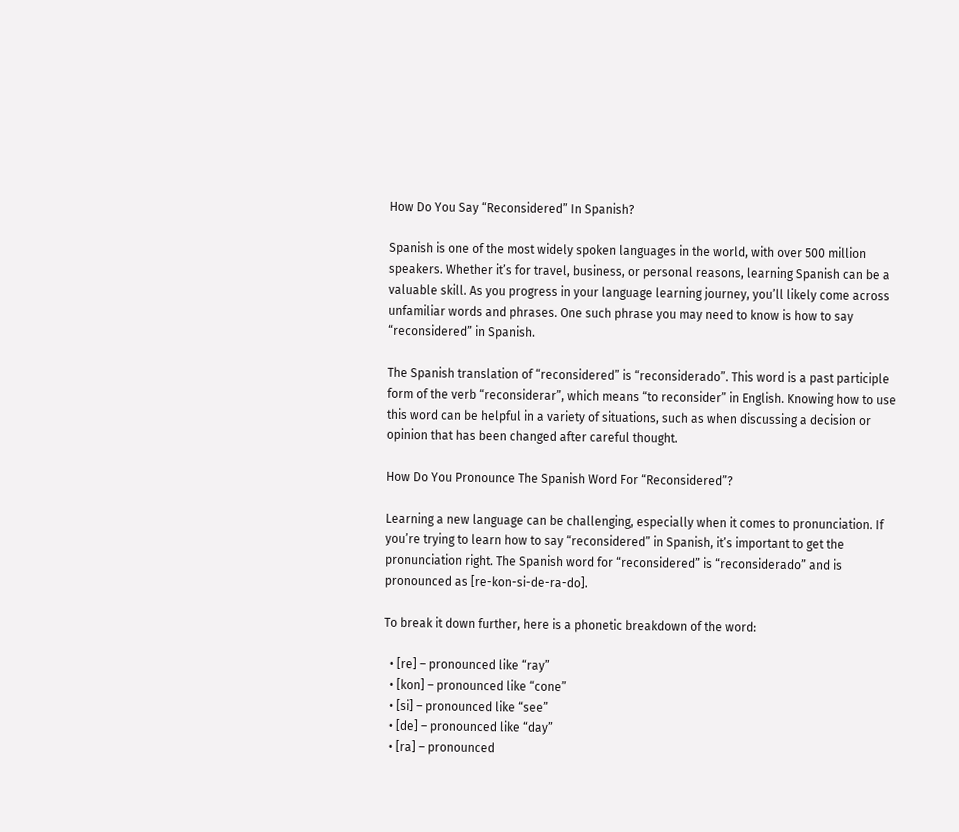How Do You Say “Reconsidered” In Spanish?

Spanish is one of the most widely spoken languages in the world, with over 500 million speakers. Whether it’s for travel, business, or personal reasons, learning Spanish can be a valuable skill. As you progress in your language learning journey, you’ll likely come across unfamiliar words and phrases. One such phrase you may need to know is how to say “reconsidered” in Spanish.

The Spanish translation of “reconsidered” is “reconsiderado”. This word is a past participle form of the verb “reconsiderar”, which means “to reconsider” in English. Knowing how to use this word can be helpful in a variety of situations, such as when discussing a decision or opinion that has been changed after careful thought.

How Do You Pronounce The Spanish Word For “Reconsidered”?

Learning a new language can be challenging, especially when it comes to pronunciation. If you’re trying to learn how to say “reconsidered” in Spanish, it’s important to get the pronunciation right. The Spanish word for “reconsidered” is “reconsiderado” and is pronounced as [re-kon-si-de-ra-do].

To break it down further, here is a phonetic breakdown of the word:

  • [re] – pronounced like “ray”
  • [kon] – pronounced like “cone”
  • [si] – pronounced like “see”
  • [de] – pronounced like “day”
  • [ra] – pronounced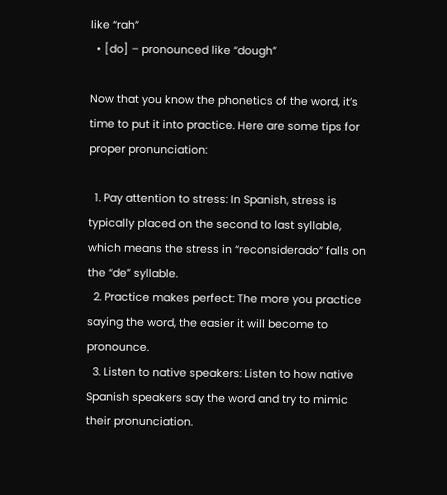like “rah”
  • [do] – pronounced like “dough”

Now that you know the phonetics of the word, it’s time to put it into practice. Here are some tips for proper pronunciation:

  1. Pay attention to stress: In Spanish, stress is typically placed on the second to last syllable, which means the stress in “reconsiderado” falls on the “de” syllable.
  2. Practice makes perfect: The more you practice saying the word, the easier it will become to pronounce.
  3. Listen to native speakers: Listen to how native Spanish speakers say the word and try to mimic their pronunciation.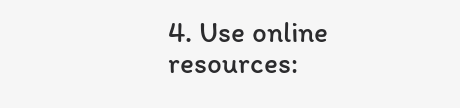4. Use online resources: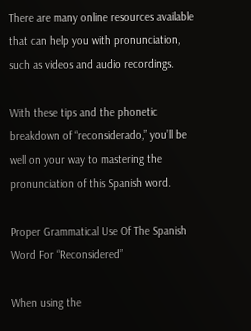There are many online resources available that can help you with pronunciation, such as videos and audio recordings.

With these tips and the phonetic breakdown of “reconsiderado,” you’ll be well on your way to mastering the pronunciation of this Spanish word.

Proper Grammatical Use Of The Spanish Word For “Reconsidered”

When using the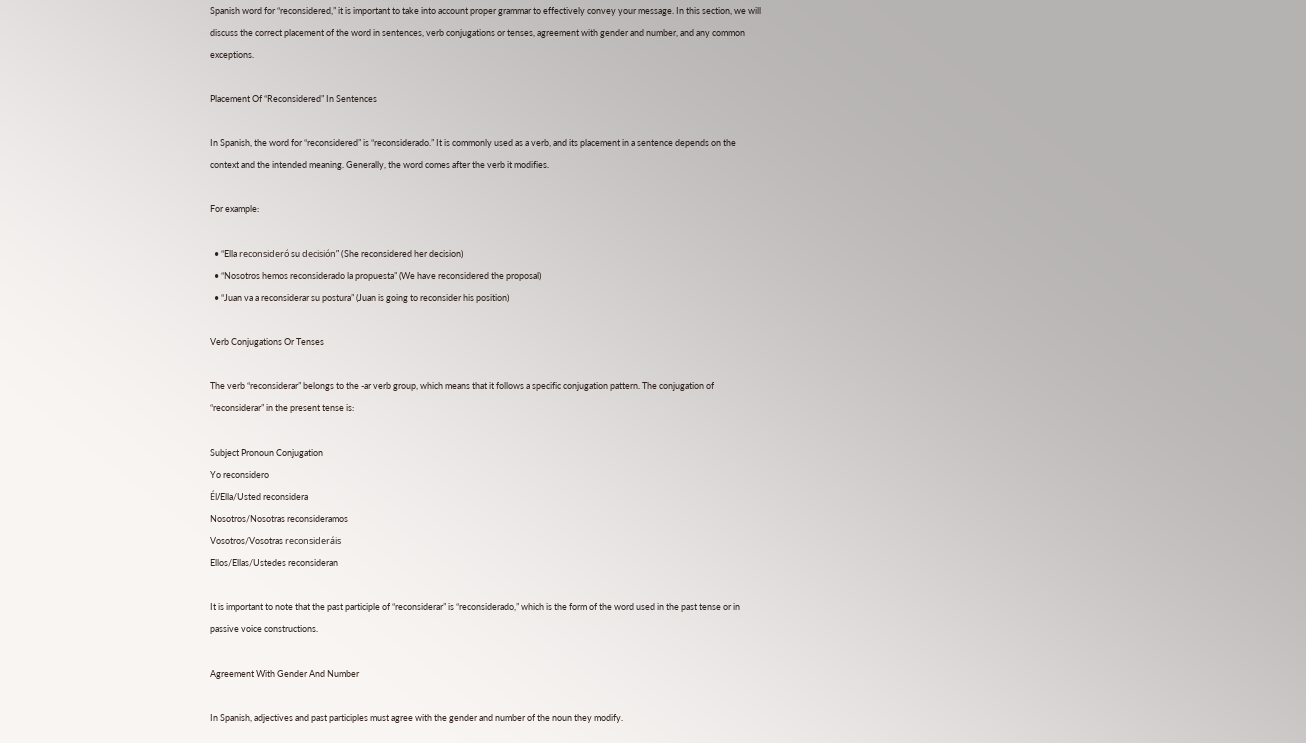Spanish word for “reconsidered,” it is important to take into account proper grammar to effectively convey your message. In this section, we will discuss the correct placement of the word in sentences, verb conjugations or tenses, agreement with gender and number, and any common exceptions.

Placement Of “Reconsidered” In Sentences

In Spanish, the word for “reconsidered” is “reconsiderado.” It is commonly used as a verb, and its placement in a sentence depends on the context and the intended meaning. Generally, the word comes after the verb it modifies.

For example:

  • “Ella reconsideró su decisión” (She reconsidered her decision)
  • “Nosotros hemos reconsiderado la propuesta” (We have reconsidered the proposal)
  • “Juan va a reconsiderar su postura” (Juan is going to reconsider his position)

Verb Conjugations Or Tenses

The verb “reconsiderar” belongs to the -ar verb group, which means that it follows a specific conjugation pattern. The conjugation of “reconsiderar” in the present tense is:

Subject Pronoun Conjugation
Yo reconsidero
Él/Ella/Usted reconsidera
Nosotros/Nosotras reconsideramos
Vosotros/Vosotras reconsideráis
Ellos/Ellas/Ustedes reconsideran

It is important to note that the past participle of “reconsiderar” is “reconsiderado,” which is the form of the word used in the past tense or in passive voice constructions.

Agreement With Gender And Number

In Spanish, adjectives and past participles must agree with the gender and number of the noun they modify.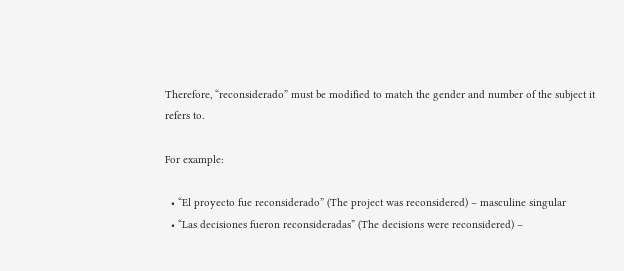Therefore, “reconsiderado” must be modified to match the gender and number of the subject it refers to.

For example:

  • “El proyecto fue reconsiderado” (The project was reconsidered) – masculine singular
  • “Las decisiones fueron reconsideradas” (The decisions were reconsidered) –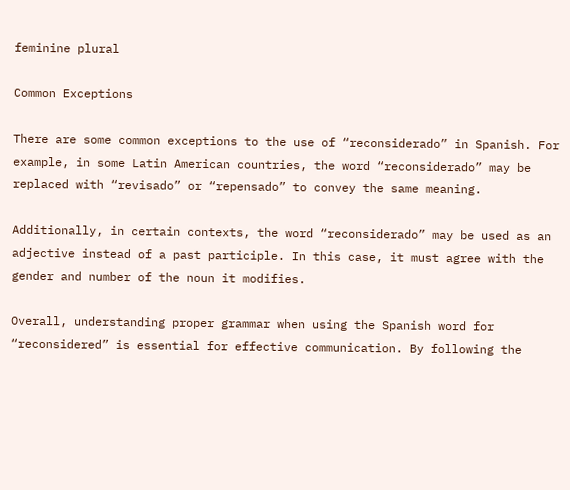feminine plural

Common Exceptions

There are some common exceptions to the use of “reconsiderado” in Spanish. For example, in some Latin American countries, the word “reconsiderado” may be replaced with “revisado” or “repensado” to convey the same meaning.

Additionally, in certain contexts, the word “reconsiderado” may be used as an adjective instead of a past participle. In this case, it must agree with the gender and number of the noun it modifies.

Overall, understanding proper grammar when using the Spanish word for “reconsidered” is essential for effective communication. By following the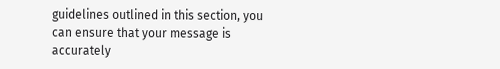guidelines outlined in this section, you can ensure that your message is accurately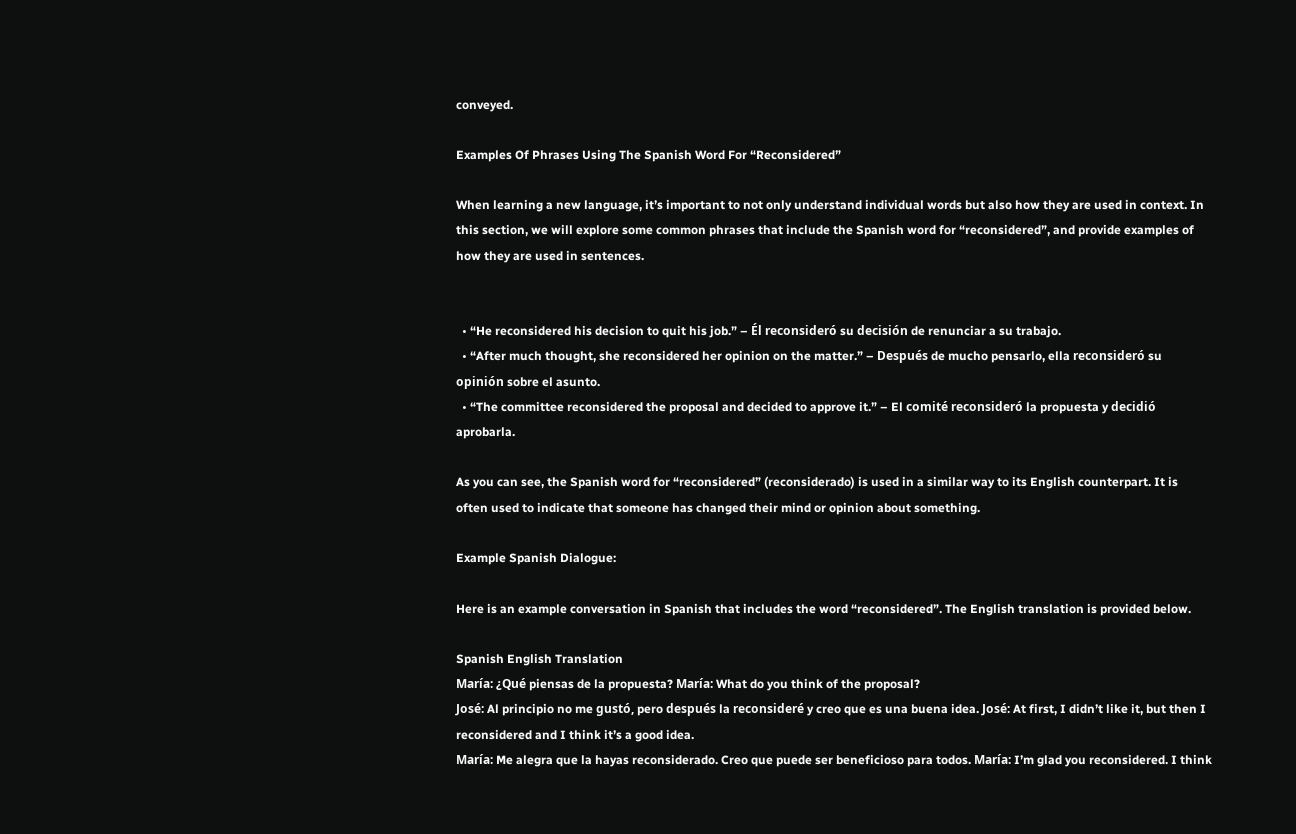conveyed.

Examples Of Phrases Using The Spanish Word For “Reconsidered”

When learning a new language, it’s important to not only understand individual words but also how they are used in context. In this section, we will explore some common phrases that include the Spanish word for “reconsidered”, and provide examples of how they are used in sentences.


  • “He reconsidered his decision to quit his job.” – Él reconsideró su decisión de renunciar a su trabajo.
  • “After much thought, she reconsidered her opinion on the matter.” – Después de mucho pensarlo, ella reconsideró su opinión sobre el asunto.
  • “The committee reconsidered the proposal and decided to approve it.” – El comité reconsideró la propuesta y decidió aprobarla.

As you can see, the Spanish word for “reconsidered” (reconsiderado) is used in a similar way to its English counterpart. It is often used to indicate that someone has changed their mind or opinion about something.

Example Spanish Dialogue:

Here is an example conversation in Spanish that includes the word “reconsidered”. The English translation is provided below.

Spanish English Translation
María: ¿Qué piensas de la propuesta? María: What do you think of the proposal?
José: Al principio no me gustó, pero después la reconsideré y creo que es una buena idea. José: At first, I didn’t like it, but then I reconsidered and I think it’s a good idea.
María: Me alegra que la hayas reconsiderado. Creo que puede ser beneficioso para todos. María: I’m glad you reconsidered. I think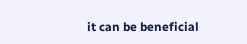it can be beneficial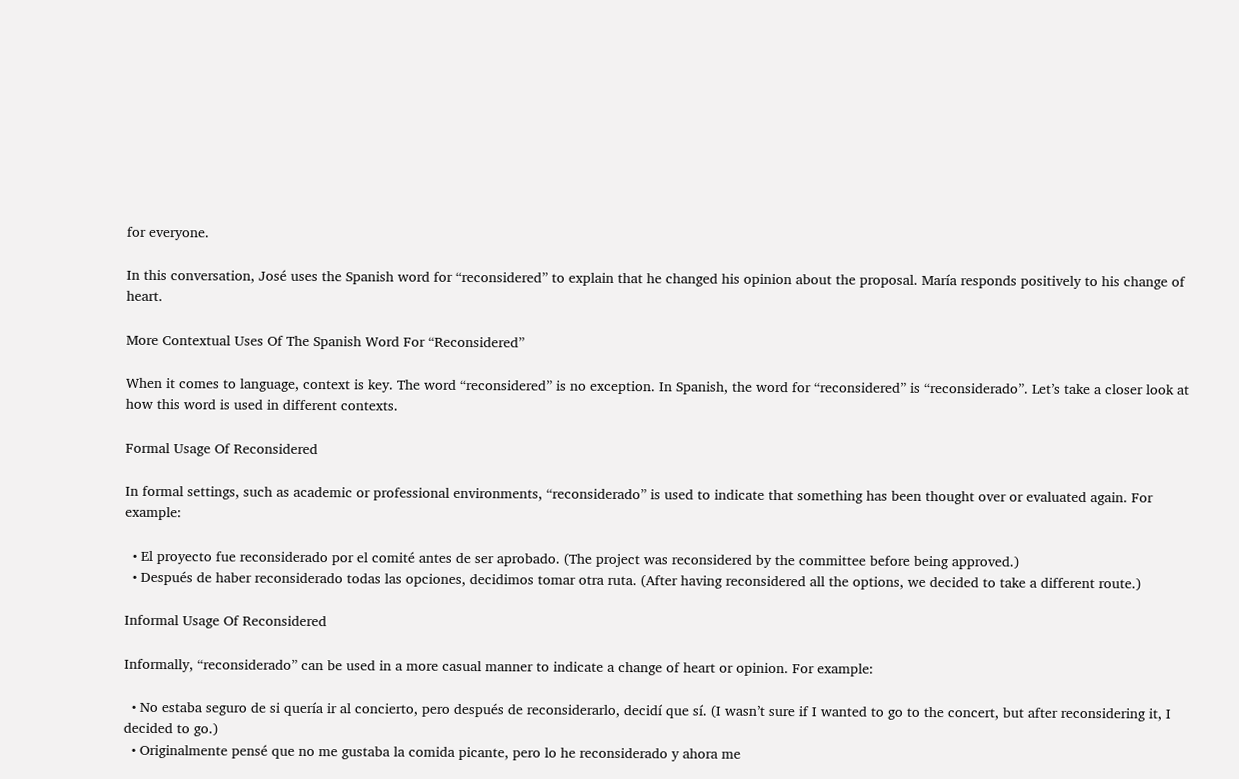for everyone.

In this conversation, José uses the Spanish word for “reconsidered” to explain that he changed his opinion about the proposal. María responds positively to his change of heart.

More Contextual Uses Of The Spanish Word For “Reconsidered”

When it comes to language, context is key. The word “reconsidered” is no exception. In Spanish, the word for “reconsidered” is “reconsiderado”. Let’s take a closer look at how this word is used in different contexts.

Formal Usage Of Reconsidered

In formal settings, such as academic or professional environments, “reconsiderado” is used to indicate that something has been thought over or evaluated again. For example:

  • El proyecto fue reconsiderado por el comité antes de ser aprobado. (The project was reconsidered by the committee before being approved.)
  • Después de haber reconsiderado todas las opciones, decidimos tomar otra ruta. (After having reconsidered all the options, we decided to take a different route.)

Informal Usage Of Reconsidered

Informally, “reconsiderado” can be used in a more casual manner to indicate a change of heart or opinion. For example:

  • No estaba seguro de si quería ir al concierto, pero después de reconsiderarlo, decidí que sí. (I wasn’t sure if I wanted to go to the concert, but after reconsidering it, I decided to go.)
  • Originalmente pensé que no me gustaba la comida picante, pero lo he reconsiderado y ahora me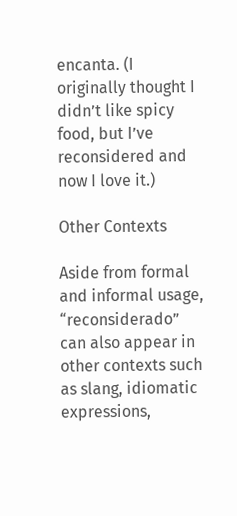encanta. (I originally thought I didn’t like spicy food, but I’ve reconsidered and now I love it.)

Other Contexts

Aside from formal and informal usage, “reconsiderado” can also appear in other contexts such as slang, idiomatic expressions,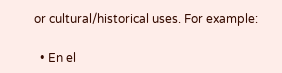or cultural/historical uses. For example:

  • En el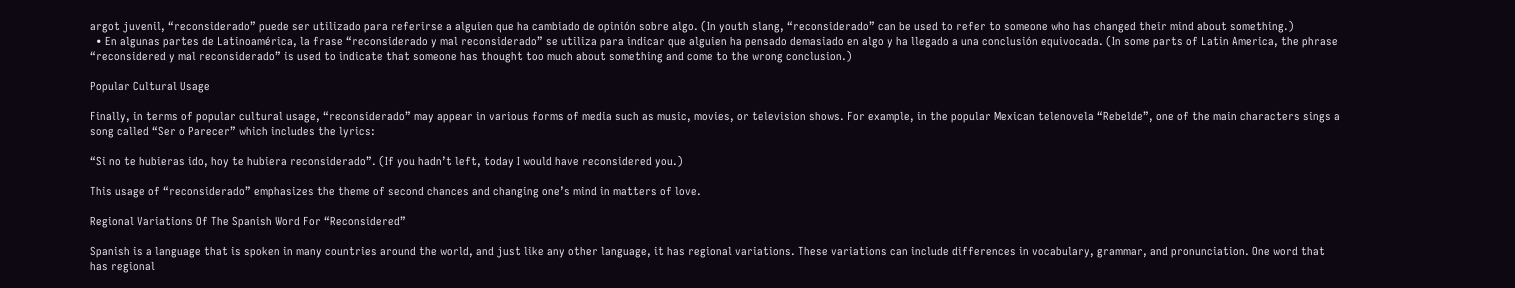argot juvenil, “reconsiderado” puede ser utilizado para referirse a alguien que ha cambiado de opinión sobre algo. (In youth slang, “reconsiderado” can be used to refer to someone who has changed their mind about something.)
  • En algunas partes de Latinoamérica, la frase “reconsiderado y mal reconsiderado” se utiliza para indicar que alguien ha pensado demasiado en algo y ha llegado a una conclusión equivocada. (In some parts of Latin America, the phrase “reconsidered y mal reconsiderado” is used to indicate that someone has thought too much about something and come to the wrong conclusion.)

Popular Cultural Usage

Finally, in terms of popular cultural usage, “reconsiderado” may appear in various forms of media such as music, movies, or television shows. For example, in the popular Mexican telenovela “Rebelde”, one of the main characters sings a song called “Ser o Parecer” which includes the lyrics:

“Si no te hubieras ido, hoy te hubiera reconsiderado”. (If you hadn’t left, today I would have reconsidered you.)

This usage of “reconsiderado” emphasizes the theme of second chances and changing one’s mind in matters of love.

Regional Variations Of The Spanish Word For “Reconsidered”

Spanish is a language that is spoken in many countries around the world, and just like any other language, it has regional variations. These variations can include differences in vocabulary, grammar, and pronunciation. One word that has regional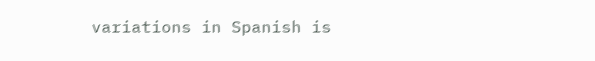variations in Spanish is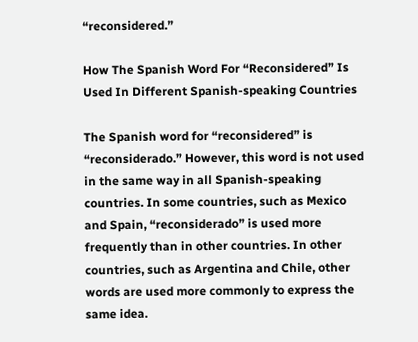“reconsidered.”

How The Spanish Word For “Reconsidered” Is Used In Different Spanish-speaking Countries

The Spanish word for “reconsidered” is “reconsiderado.” However, this word is not used in the same way in all Spanish-speaking countries. In some countries, such as Mexico and Spain, “reconsiderado” is used more frequently than in other countries. In other countries, such as Argentina and Chile, other words are used more commonly to express the same idea.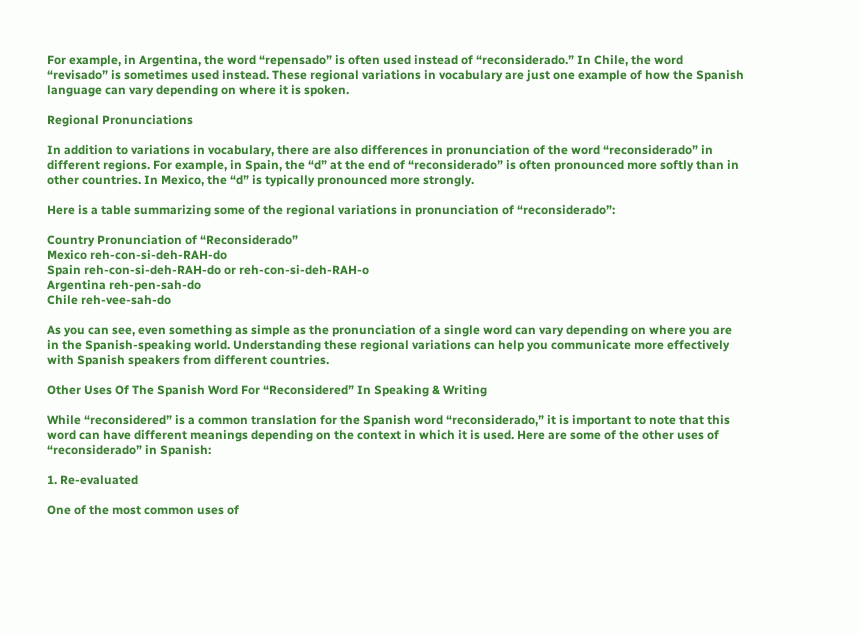For example, in Argentina, the word “repensado” is often used instead of “reconsiderado.” In Chile, the word “revisado” is sometimes used instead. These regional variations in vocabulary are just one example of how the Spanish language can vary depending on where it is spoken.

Regional Pronunciations

In addition to variations in vocabulary, there are also differences in pronunciation of the word “reconsiderado” in different regions. For example, in Spain, the “d” at the end of “reconsiderado” is often pronounced more softly than in other countries. In Mexico, the “d” is typically pronounced more strongly.

Here is a table summarizing some of the regional variations in pronunciation of “reconsiderado”:

Country Pronunciation of “Reconsiderado”
Mexico reh-con-si-deh-RAH-do
Spain reh-con-si-deh-RAH-do or reh-con-si-deh-RAH-o
Argentina reh-pen-sah-do
Chile reh-vee-sah-do

As you can see, even something as simple as the pronunciation of a single word can vary depending on where you are in the Spanish-speaking world. Understanding these regional variations can help you communicate more effectively with Spanish speakers from different countries.

Other Uses Of The Spanish Word For “Reconsidered” In Speaking & Writing

While “reconsidered” is a common translation for the Spanish word “reconsiderado,” it is important to note that this word can have different meanings depending on the context in which it is used. Here are some of the other uses of “reconsiderado” in Spanish:

1. Re-evaluated

One of the most common uses of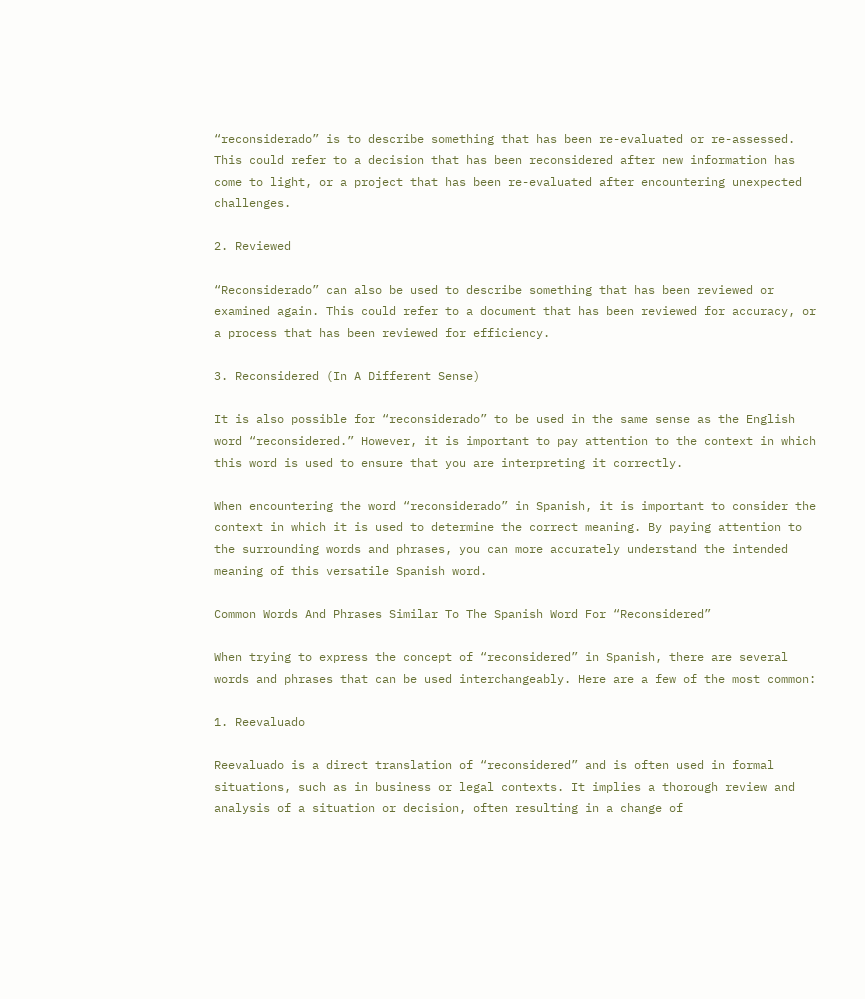“reconsiderado” is to describe something that has been re-evaluated or re-assessed. This could refer to a decision that has been reconsidered after new information has come to light, or a project that has been re-evaluated after encountering unexpected challenges.

2. Reviewed

“Reconsiderado” can also be used to describe something that has been reviewed or examined again. This could refer to a document that has been reviewed for accuracy, or a process that has been reviewed for efficiency.

3. Reconsidered (In A Different Sense)

It is also possible for “reconsiderado” to be used in the same sense as the English word “reconsidered.” However, it is important to pay attention to the context in which this word is used to ensure that you are interpreting it correctly.

When encountering the word “reconsiderado” in Spanish, it is important to consider the context in which it is used to determine the correct meaning. By paying attention to the surrounding words and phrases, you can more accurately understand the intended meaning of this versatile Spanish word.

Common Words And Phrases Similar To The Spanish Word For “Reconsidered”

When trying to express the concept of “reconsidered” in Spanish, there are several words and phrases that can be used interchangeably. Here are a few of the most common:

1. Reevaluado

Reevaluado is a direct translation of “reconsidered” and is often used in formal situations, such as in business or legal contexts. It implies a thorough review and analysis of a situation or decision, often resulting in a change of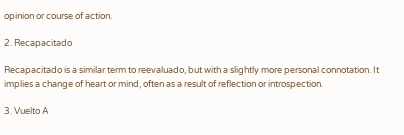opinion or course of action.

2. Recapacitado

Recapacitado is a similar term to reevaluado, but with a slightly more personal connotation. It implies a change of heart or mind, often as a result of reflection or introspection.

3. Vuelto A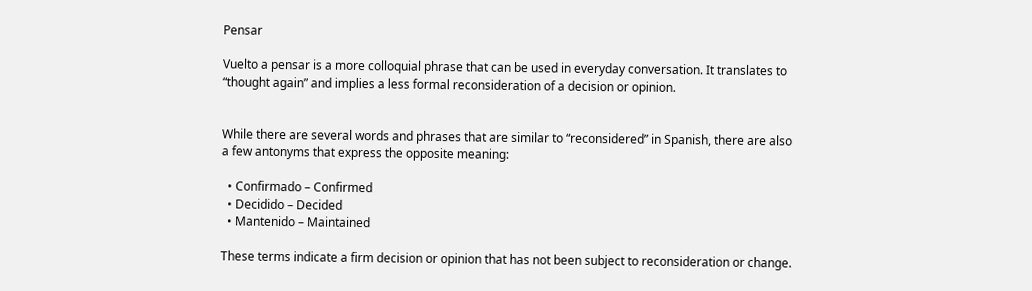Pensar

Vuelto a pensar is a more colloquial phrase that can be used in everyday conversation. It translates to “thought again” and implies a less formal reconsideration of a decision or opinion.


While there are several words and phrases that are similar to “reconsidered” in Spanish, there are also a few antonyms that express the opposite meaning:

  • Confirmado – Confirmed
  • Decidido – Decided
  • Mantenido – Maintained

These terms indicate a firm decision or opinion that has not been subject to reconsideration or change.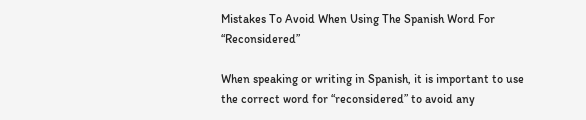Mistakes To Avoid When Using The Spanish Word For “Reconsidered”

When speaking or writing in Spanish, it is important to use the correct word for “reconsidered” to avoid any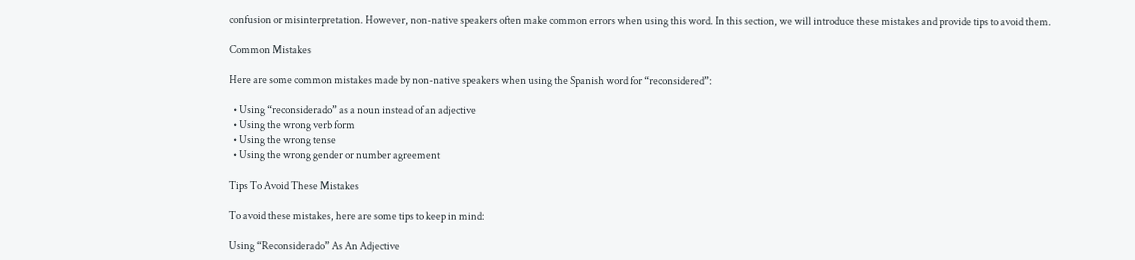confusion or misinterpretation. However, non-native speakers often make common errors when using this word. In this section, we will introduce these mistakes and provide tips to avoid them.

Common Mistakes

Here are some common mistakes made by non-native speakers when using the Spanish word for “reconsidered”:

  • Using “reconsiderado” as a noun instead of an adjective
  • Using the wrong verb form
  • Using the wrong tense
  • Using the wrong gender or number agreement

Tips To Avoid These Mistakes

To avoid these mistakes, here are some tips to keep in mind:

Using “Reconsiderado” As An Adjective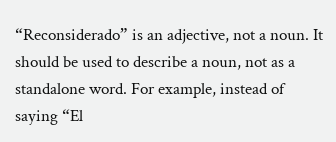“Reconsiderado” is an adjective, not a noun. It should be used to describe a noun, not as a standalone word. For example, instead of saying “El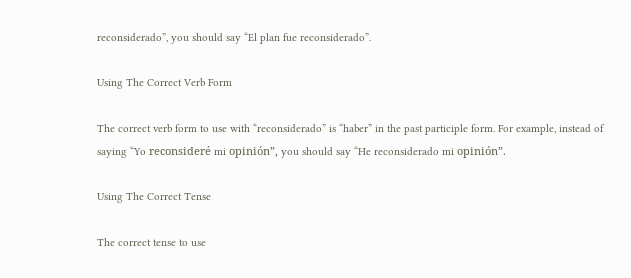reconsiderado”, you should say “El plan fue reconsiderado”.

Using The Correct Verb Form

The correct verb form to use with “reconsiderado” is “haber” in the past participle form. For example, instead of saying “Yo reconsideré mi opinión”, you should say “He reconsiderado mi opinión”.

Using The Correct Tense

The correct tense to use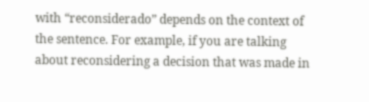with “reconsiderado” depends on the context of the sentence. For example, if you are talking about reconsidering a decision that was made in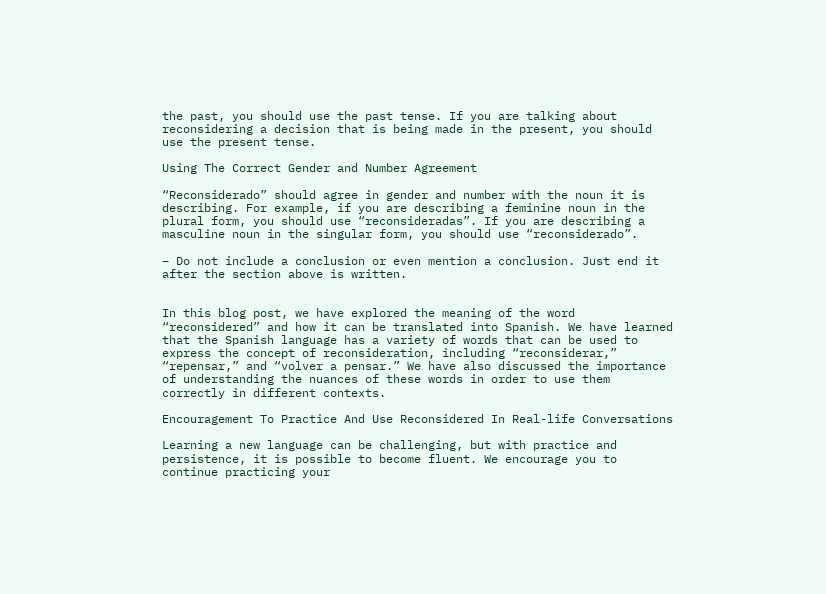the past, you should use the past tense. If you are talking about reconsidering a decision that is being made in the present, you should use the present tense.

Using The Correct Gender and Number Agreement

“Reconsiderado” should agree in gender and number with the noun it is describing. For example, if you are describing a feminine noun in the plural form, you should use “reconsideradas”. If you are describing a masculine noun in the singular form, you should use “reconsiderado”.

– Do not include a conclusion or even mention a conclusion. Just end it after the section above is written.


In this blog post, we have explored the meaning of the word “reconsidered” and how it can be translated into Spanish. We have learned that the Spanish language has a variety of words that can be used to express the concept of reconsideration, including “reconsiderar,” “repensar,” and “volver a pensar.” We have also discussed the importance of understanding the nuances of these words in order to use them correctly in different contexts.

Encouragement To Practice And Use Reconsidered In Real-life Conversations

Learning a new language can be challenging, but with practice and persistence, it is possible to become fluent. We encourage you to continue practicing your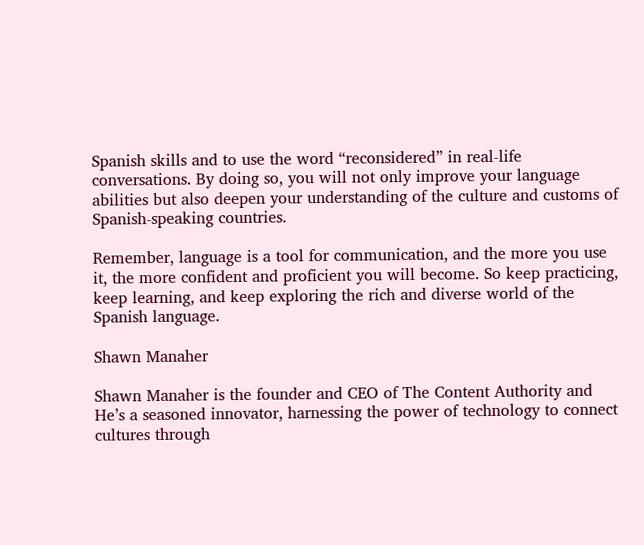Spanish skills and to use the word “reconsidered” in real-life conversations. By doing so, you will not only improve your language abilities but also deepen your understanding of the culture and customs of Spanish-speaking countries.

Remember, language is a tool for communication, and the more you use it, the more confident and proficient you will become. So keep practicing, keep learning, and keep exploring the rich and diverse world of the Spanish language.

Shawn Manaher

Shawn Manaher is the founder and CEO of The Content Authority and He’s a seasoned innovator, harnessing the power of technology to connect cultures through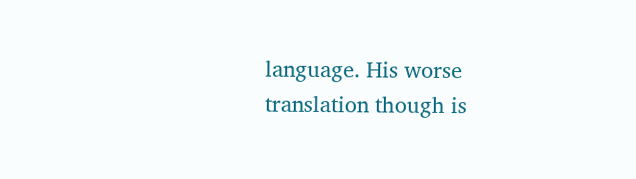language. His worse translation though is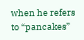when he refers to “pancakes”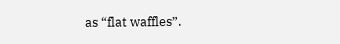as “flat waffles”.